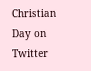Christian Day on Twitter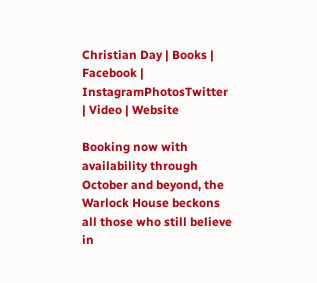Christian Day | Books | Facebook | InstagramPhotosTwitter | Video | Website

Booking now with availability through October and beyond, the Warlock House beckons all those who still believe in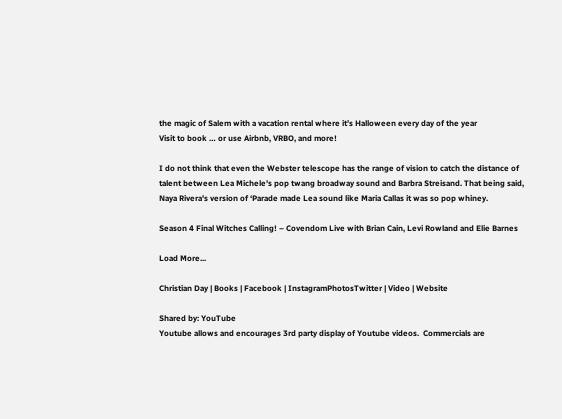the magic of Salem with a vacation rental where it’s Halloween every day of the year
Visit to book … or use Airbnb, VRBO, and more!

I do not think that even the Webster telescope has the range of vision to catch the distance of talent between Lea Michele's pop twang broadway sound and Barbra Streisand. That being said, Naya Rivera's version of ‘Parade made Lea sound like Maria Callas it was so pop whiney.

Season 4 Final Witches Calling! – Covendom Live with Brian Cain, Levi Rowland and Elie Barnes

Load More...

Christian Day | Books | Facebook | InstagramPhotosTwitter | Video | Website

Shared by: YouTube
Youtube allows and encourages 3rd party display of Youtube videos.  Commercials are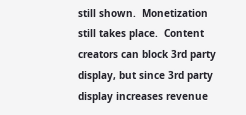still shown.  Monetization still takes place.  Content creators can block 3rd party display, but since 3rd party display increases revenue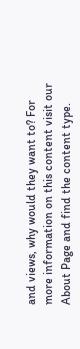and views, why would they want to? For more information on this content visit our About Page and find the content type.